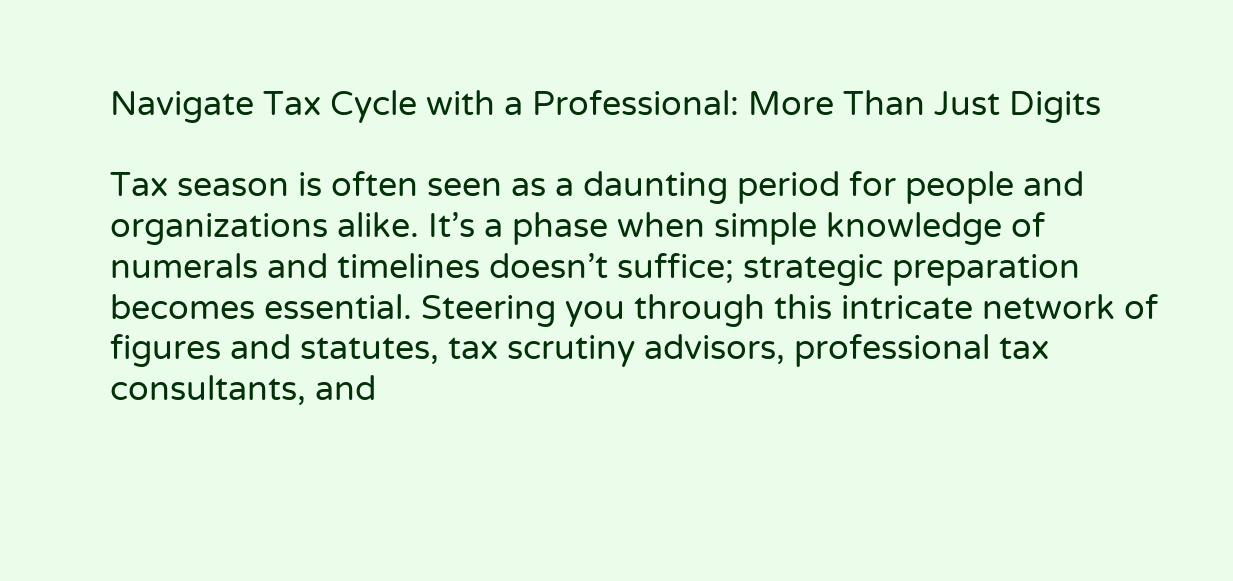Navigate Tax Cycle with a Professional: More Than Just Digits

Tax season is often seen as a daunting period for people and organizations alike. It’s a phase when simple knowledge of numerals and timelines doesn’t suffice; strategic preparation becomes essential. Steering you through this intricate network of figures and statutes, tax scrutiny advisors, professional tax consultants, and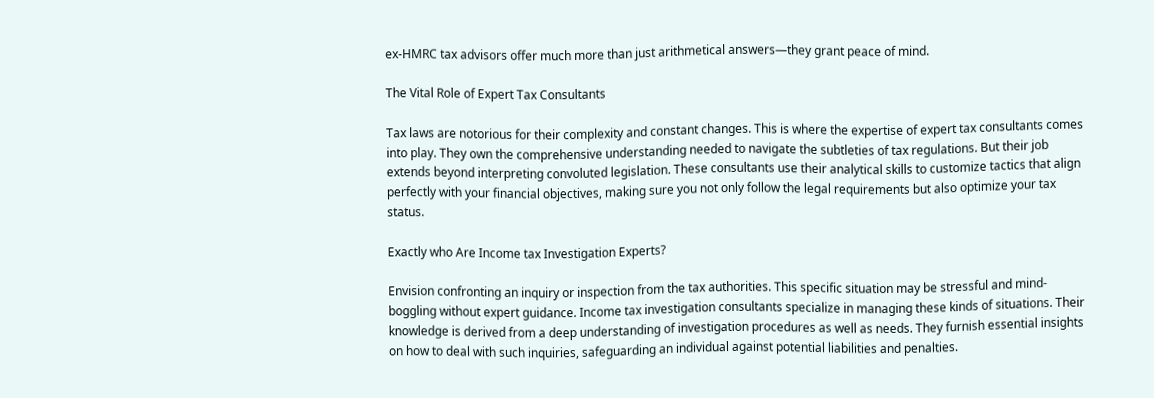ex-HMRC tax advisors offer much more than just arithmetical answers—they grant peace of mind.

The Vital Role of Expert Tax Consultants

Tax laws are notorious for their complexity and constant changes. This is where the expertise of expert tax consultants comes into play. They own the comprehensive understanding needed to navigate the subtleties of tax regulations. But their job extends beyond interpreting convoluted legislation. These consultants use their analytical skills to customize tactics that align perfectly with your financial objectives, making sure you not only follow the legal requirements but also optimize your tax status.

Exactly who Are Income tax Investigation Experts?

Envision confronting an inquiry or inspection from the tax authorities. This specific situation may be stressful and mind-boggling without expert guidance. Income tax investigation consultants specialize in managing these kinds of situations. Their knowledge is derived from a deep understanding of investigation procedures as well as needs. They furnish essential insights on how to deal with such inquiries, safeguarding an individual against potential liabilities and penalties.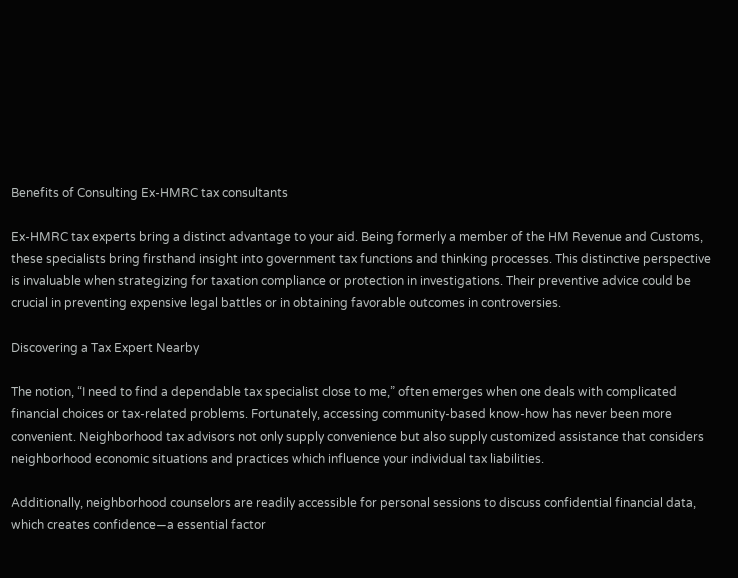Benefits of Consulting Ex-HMRC tax consultants

Ex-HMRC tax experts bring a distinct advantage to your aid. Being formerly a member of the HM Revenue and Customs, these specialists bring firsthand insight into government tax functions and thinking processes. This distinctive perspective is invaluable when strategizing for taxation compliance or protection in investigations. Their preventive advice could be crucial in preventing expensive legal battles or in obtaining favorable outcomes in controversies.

Discovering a Tax Expert Nearby

The notion, “I need to find a dependable tax specialist close to me,” often emerges when one deals with complicated financial choices or tax-related problems. Fortunately, accessing community-based know-how has never been more convenient. Neighborhood tax advisors not only supply convenience but also supply customized assistance that considers neighborhood economic situations and practices which influence your individual tax liabilities.

Additionally, neighborhood counselors are readily accessible for personal sessions to discuss confidential financial data, which creates confidence—a essential factor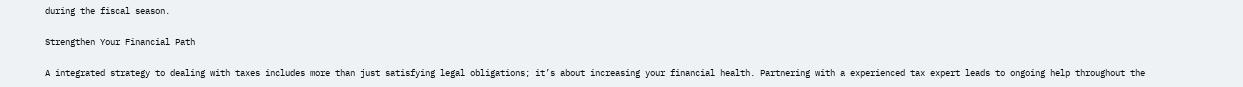during the fiscal season.

Strengthen Your Financial Path

A integrated strategy to dealing with taxes includes more than just satisfying legal obligations; it’s about increasing your financial health. Partnering with a experienced tax expert leads to ongoing help throughout the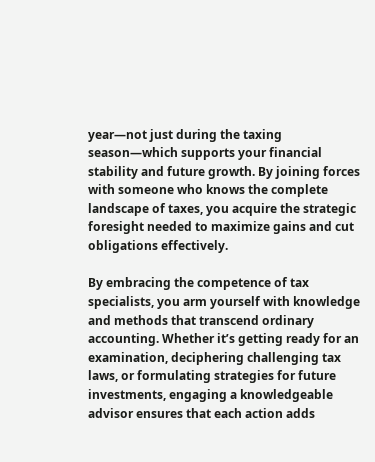year—not just during the taxing season—which supports your financial stability and future growth. By joining forces with someone who knows the complete landscape of taxes, you acquire the strategic foresight needed to maximize gains and cut obligations effectively.

By embracing the competence of tax specialists, you arm yourself with knowledge and methods that transcend ordinary accounting. Whether it’s getting ready for an examination, deciphering challenging tax laws, or formulating strategies for future investments, engaging a knowledgeable advisor ensures that each action adds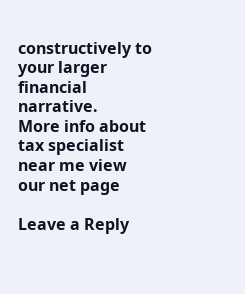constructively to your larger financial narrative.
More info about tax specialist near me view our net page

Leave a Reply